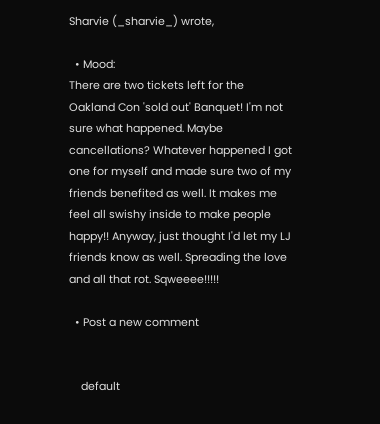Sharvie (_sharvie_) wrote,

  • Mood:
There are two tickets left for the Oakland Con 'sold out' Banquet! I'm not sure what happened. Maybe cancellations? Whatever happened I got one for myself and made sure two of my friends benefited as well. It makes me feel all swishy inside to make people happy!! Anyway, just thought I'd let my LJ friends know as well. Spreading the love and all that rot. Sqweeee!!!!!

  • Post a new comment


    default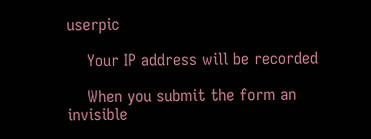userpic

    Your IP address will be recorded

    When you submit the form an invisible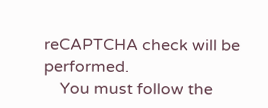reCAPTCHA check will be performed.
    You must follow the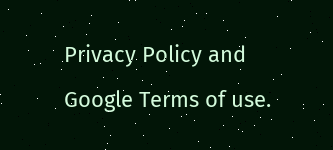Privacy Policy and Google Terms of use.